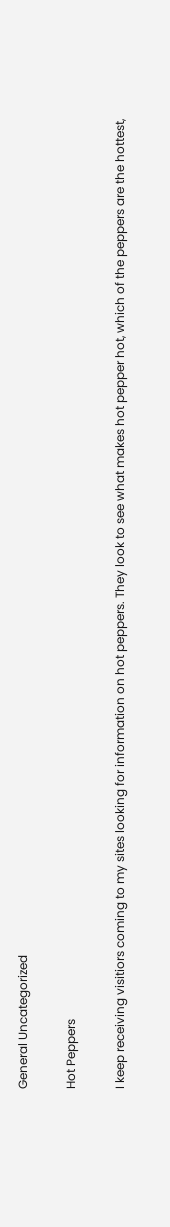General Uncategorized

Hot Peppers

I keep receiving visitiors coming to my sites looking for information on hot peppers. They look to see what makes hot pepper hot, which of the peppers are the hottest,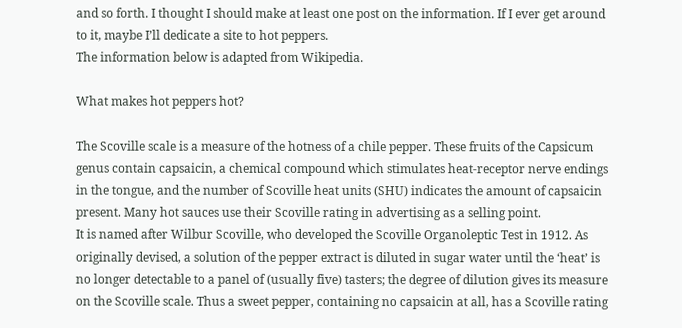and so forth. I thought I should make at least one post on the information. If I ever get around to it, maybe I’ll dedicate a site to hot peppers.
The information below is adapted from Wikipedia.

What makes hot peppers hot?

The Scoville scale is a measure of the hotness of a chile pepper. These fruits of the Capsicum genus contain capsaicin, a chemical compound which stimulates heat-receptor nerve endings in the tongue, and the number of Scoville heat units (SHU) indicates the amount of capsaicin present. Many hot sauces use their Scoville rating in advertising as a selling point.
It is named after Wilbur Scoville, who developed the Scoville Organoleptic Test in 1912. As originally devised, a solution of the pepper extract is diluted in sugar water until the ‘heat’ is no longer detectable to a panel of (usually five) tasters; the degree of dilution gives its measure on the Scoville scale. Thus a sweet pepper, containing no capsaicin at all, has a Scoville rating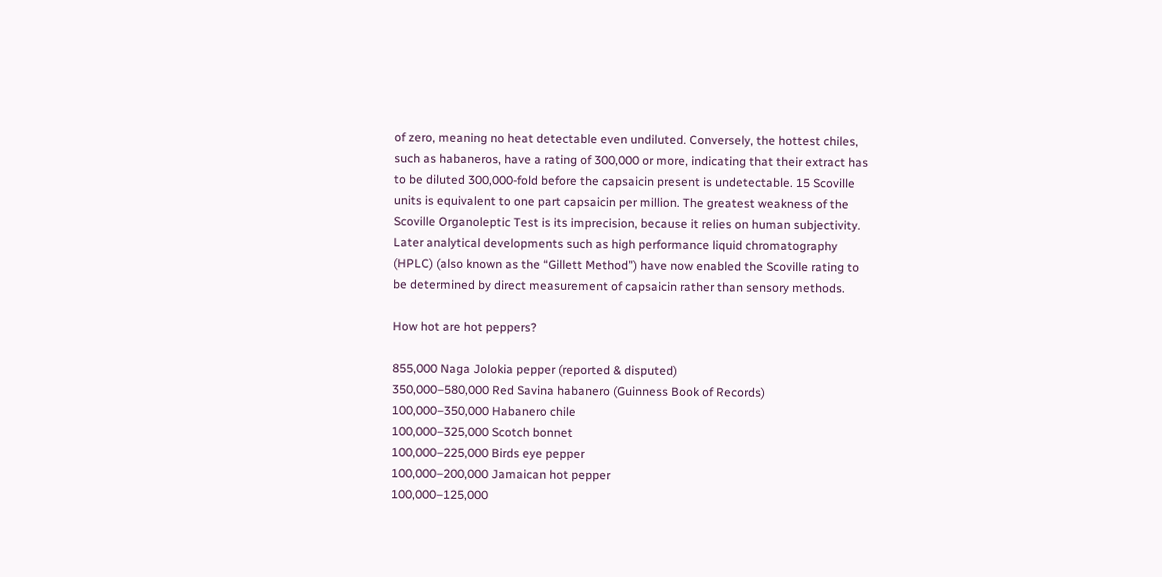of zero, meaning no heat detectable even undiluted. Conversely, the hottest chiles, such as habaneros, have a rating of 300,000 or more, indicating that their extract has to be diluted 300,000-fold before the capsaicin present is undetectable. 15 Scoville units is equivalent to one part capsaicin per million. The greatest weakness of the Scoville Organoleptic Test is its imprecision, because it relies on human subjectivity.
Later analytical developments such as high performance liquid chromatography (HPLC) (also known as the “Gillett Method”) have now enabled the Scoville rating to be determined by direct measurement of capsaicin rather than sensory methods.

How hot are hot peppers?

855,000 Naga Jolokia pepper (reported & disputed)
350,000–580,000 Red Savina habanero (Guinness Book of Records)
100,000–350,000 Habanero chile
100,000–325,000 Scotch bonnet
100,000–225,000 Birds eye pepper
100,000–200,000 Jamaican hot pepper
100,000–125,000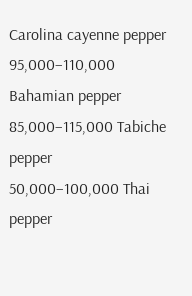Carolina cayenne pepper
95,000–110,000 Bahamian pepper
85,000–115,000 Tabiche pepper
50,000–100,000 Thai pepper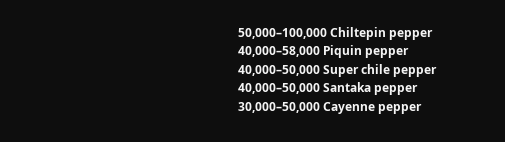50,000–100,000 Chiltepin pepper
40,000–58,000 Piquin pepper
40,000–50,000 Super chile pepper
40,000–50,000 Santaka pepper
30,000–50,000 Cayenne pepper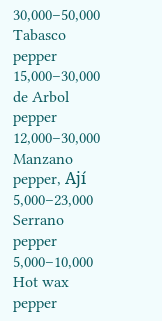30,000–50,000 Tabasco pepper
15,000–30,000 de Arbol pepper
12,000–30,000 Manzano pepper, Ají
5,000–23,000 Serrano pepper
5,000–10,000 Hot wax pepper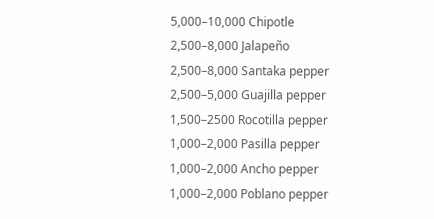5,000–10,000 Chipotle
2,500–8,000 Jalapeño
2,500–8,000 Santaka pepper
2,500–5,000 Guajilla pepper
1,500–2500 Rocotilla pepper
1,000–2,000 Pasilla pepper
1,000–2,000 Ancho pepper
1,000–2,000 Poblano pepper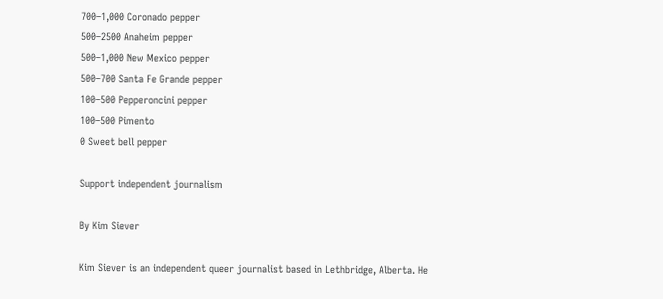700–1,000 Coronado pepper
500–2500 Anaheim pepper
500–1,000 New Mexico pepper
500–700 Santa Fe Grande pepper
100–500 Pepperoncini pepper
100–500 Pimento
0 Sweet bell pepper

Support independent journalism

By Kim Siever

Kim Siever is an independent queer journalist based in Lethbridge, Alberta. He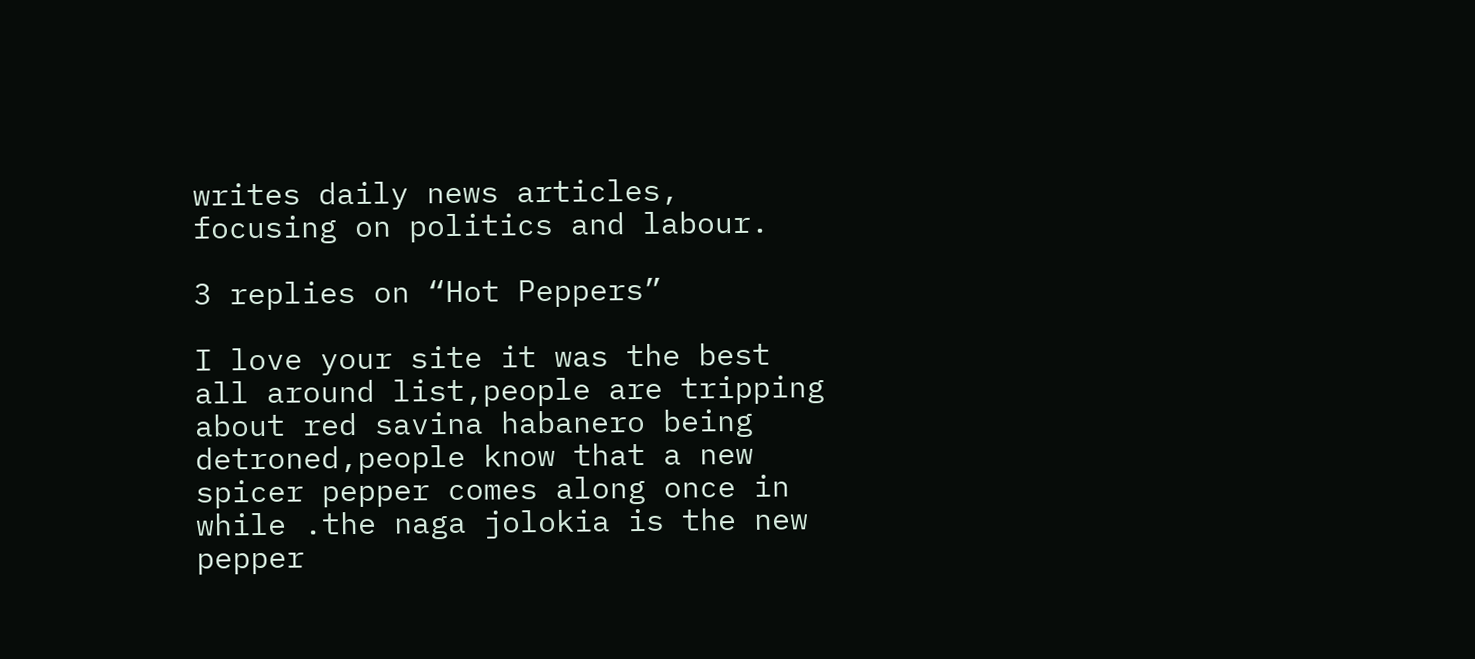writes daily news articles, focusing on politics and labour.

3 replies on “Hot Peppers”

I love your site it was the best all around list,people are tripping about red savina habanero being detroned,people know that a new spicer pepper comes along once in while .the naga jolokia is the new pepper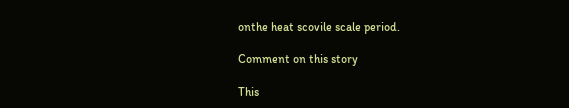onthe heat scovile scale period.

Comment on this story

This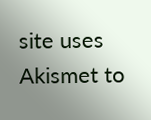site uses Akismet to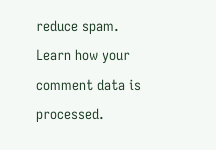reduce spam. Learn how your comment data is processed.